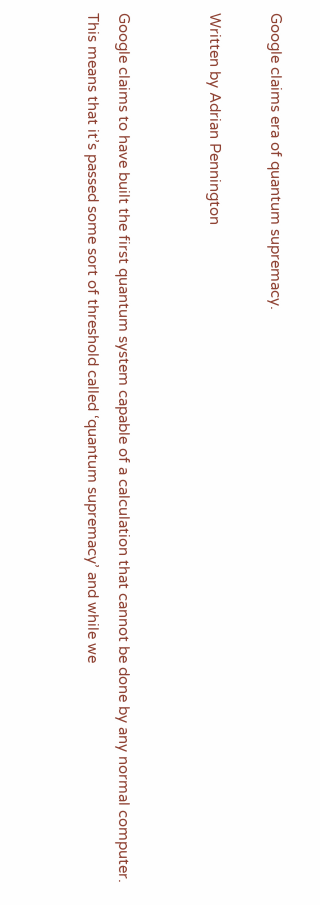Google claims era of quantum supremacy.

Written by Adrian Pennington


Google claims to have built the first quantum system capable of a calculation that cannot be done by any normal computer. This means that it’s passed some sort of threshold called ‘quantum supremacy’ and while we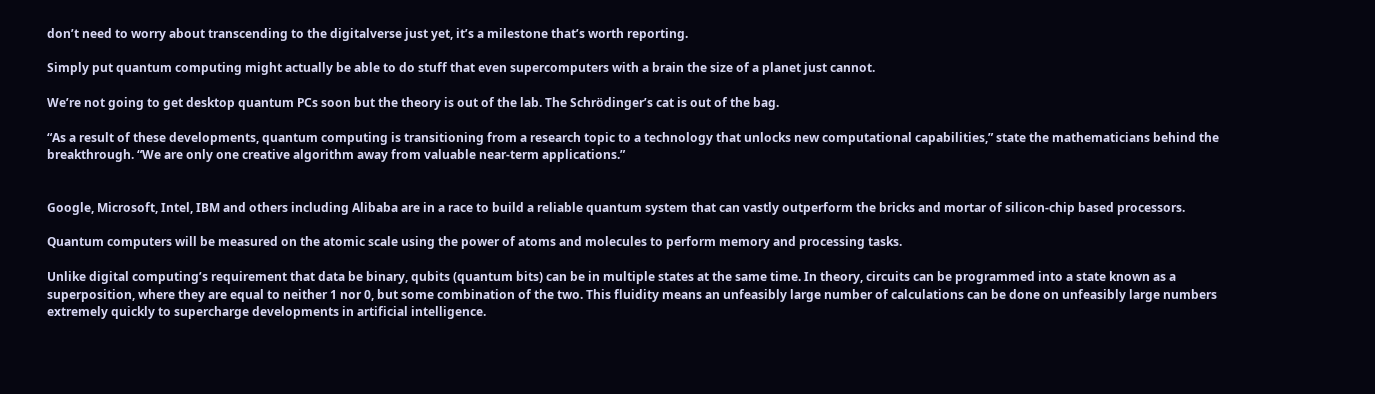don’t need to worry about transcending to the digitalverse just yet, it’s a milestone that’s worth reporting.

Simply put quantum computing might actually be able to do stuff that even supercomputers with a brain the size of a planet just cannot.

We’re not going to get desktop quantum PCs soon but the theory is out of the lab. The Schrödinger’s cat is out of the bag.

“As a result of these developments, quantum computing is transitioning from a research topic to a technology that unlocks new computational capabilities,” state the mathematicians behind the breakthrough. “We are only one creative algorithm away from valuable near-term applications.”


Google, Microsoft, Intel, IBM and others including Alibaba are in a race to build a reliable quantum system that can vastly outperform the bricks and mortar of silicon-chip based processors.

Quantum computers will be measured on the atomic scale using the power of atoms and molecules to perform memory and processing tasks.

Unlike digital computing’s requirement that data be binary, qubits (quantum bits) can be in multiple states at the same time. In theory, circuits can be programmed into a state known as a superposition, where they are equal to neither 1 nor 0, but some combination of the two. This fluidity means an unfeasibly large number of calculations can be done on unfeasibly large numbers extremely quickly to supercharge developments in artificial intelligence.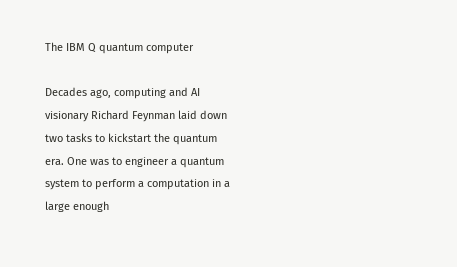The IBM Q quantum computer

Decades ago, computing and AI visionary Richard Feynman laid down two tasks to kickstart the quantum era. One was to engineer a quantum system to perform a computation in a large enough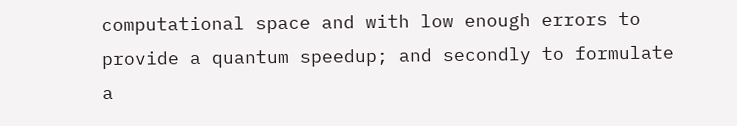computational space and with low enough errors to provide a quantum speedup; and secondly to formulate a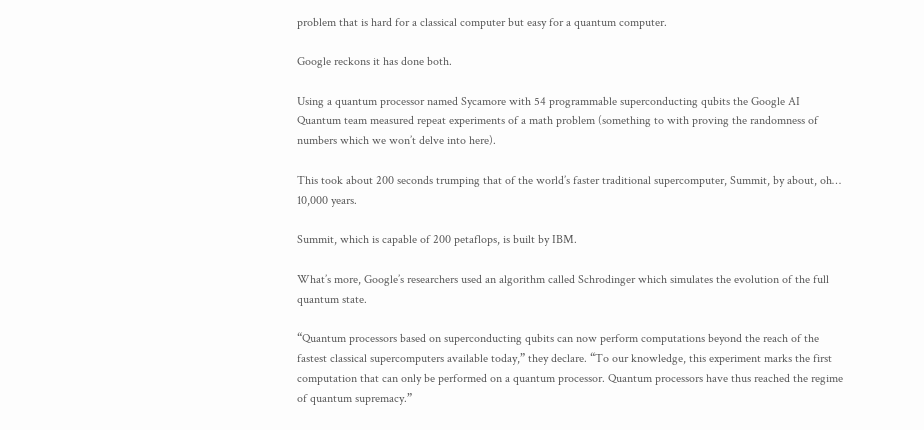problem that is hard for a classical computer but easy for a quantum computer.

Google reckons it has done both.

Using a quantum processor named Sycamore with 54 programmable superconducting qubits the Google AI Quantum team measured repeat experiments of a math problem (something to with proving the randomness of numbers which we won’t delve into here).

This took about 200 seconds trumping that of the world’s faster traditional supercomputer, Summit, by about, oh… 10,000 years.

Summit, which is capable of 200 petaflops, is built by IBM.

What’s more, Google’s researchers used an algorithm called Schrodinger which simulates the evolution of the full quantum state.

“Quantum processors based on superconducting qubits can now perform computations beyond the reach of the fastest classical supercomputers available today,” they declare. “To our knowledge, this experiment marks the first computation that can only be performed on a quantum processor. Quantum processors have thus reached the regime of quantum supremacy.”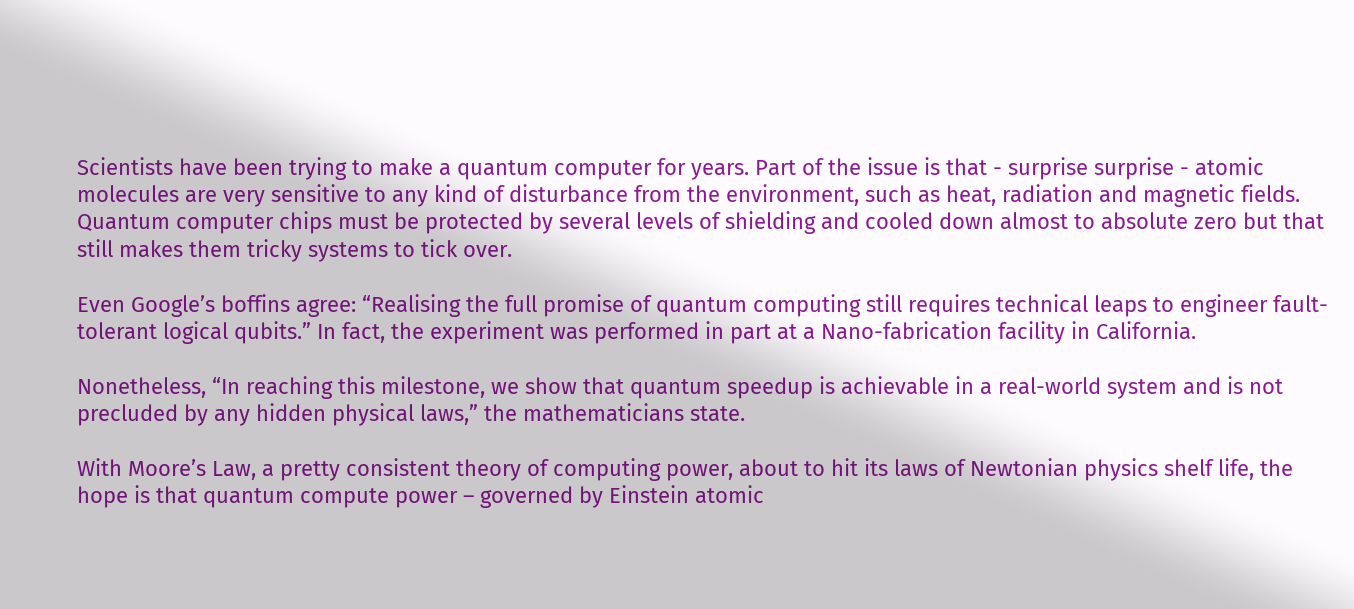Scientists have been trying to make a quantum computer for years. Part of the issue is that - surprise surprise - atomic molecules are very sensitive to any kind of disturbance from the environment, such as heat, radiation and magnetic fields. Quantum computer chips must be protected by several levels of shielding and cooled down almost to absolute zero but that still makes them tricky systems to tick over.

Even Google’s boffins agree: “Realising the full promise of quantum computing still requires technical leaps to engineer fault-tolerant logical qubits.” In fact, the experiment was performed in part at a Nano-fabrication facility in California.

Nonetheless, “In reaching this milestone, we show that quantum speedup is achievable in a real-world system and is not precluded by any hidden physical laws,” the mathematicians state.

With Moore’s Law, a pretty consistent theory of computing power, about to hit its laws of Newtonian physics shelf life, the hope is that quantum compute power – governed by Einstein atomic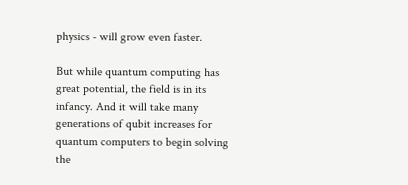physics - will grow even faster.

But while quantum computing has great potential, the field is in its infancy. And it will take many generations of qubit increases for quantum computers to begin solving the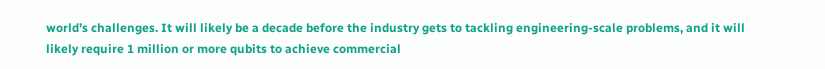world’s challenges. It will likely be a decade before the industry gets to tackling engineering-scale problems, and it will likely require 1 million or more qubits to achieve commercial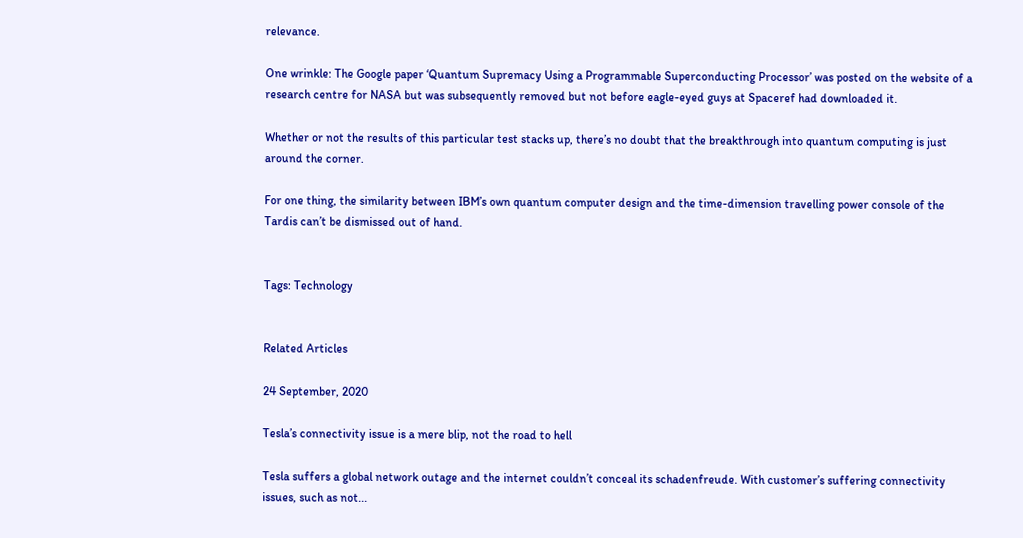relevance.

One wrinkle: The Google paper ‘Quantum Supremacy Using a Programmable Superconducting Processor’ was posted on the website of a research centre for NASA but was subsequently removed but not before eagle-eyed guys at Spaceref had downloaded it.

Whether or not the results of this particular test stacks up, there’s no doubt that the breakthrough into quantum computing is just around the corner.

For one thing, the similarity between IBM’s own quantum computer design and the time-dimension travelling power console of the Tardis can’t be dismissed out of hand.


Tags: Technology


Related Articles

24 September, 2020

Tesla’s connectivity issue is a mere blip, not the road to hell

Tesla suffers a global network outage and the internet couldn’t conceal its schadenfreude. With customer’s suffering connectivity issues, such as not...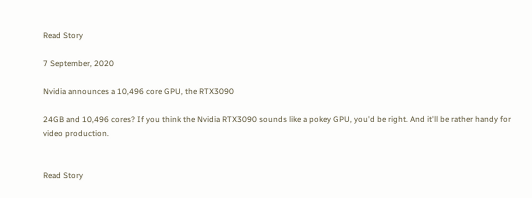Read Story

7 September, 2020

Nvidia announces a 10,496 core GPU, the RTX3090

24GB and 10,496 cores? If you think the Nvidia RTX3090 sounds like a pokey GPU, you'd be right. And it'll be rather handy for video production.


Read Story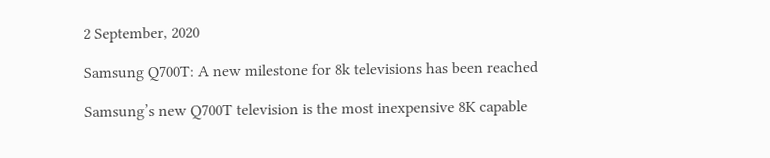2 September, 2020

Samsung Q700T: A new milestone for 8k televisions has been reached

Samsung’s new Q700T television is the most inexpensive 8K capable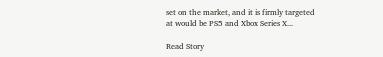set on the market, and it is firmly targeted at would be PS5 and Xbox Series X...

Read Story